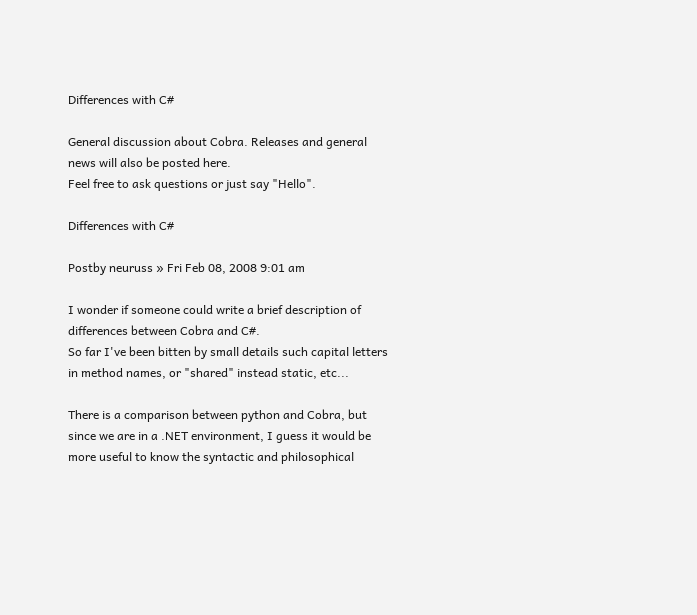Differences with C#

General discussion about Cobra. Releases and general news will also be posted here.
Feel free to ask questions or just say "Hello".

Differences with C#

Postby neuruss » Fri Feb 08, 2008 9:01 am

I wonder if someone could write a brief description of differences between Cobra and C#.
So far I've been bitten by small details such capital letters in method names, or "shared" instead static, etc...

There is a comparison between python and Cobra, but since we are in a .NET environment, I guess it would be more useful to know the syntactic and philosophical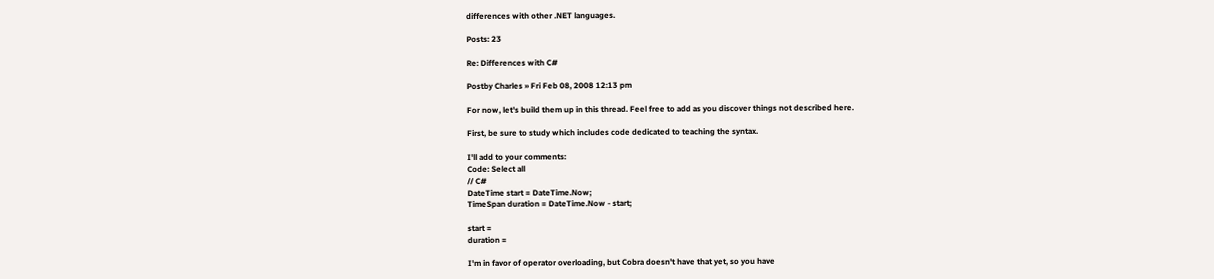differences with other .NET languages.

Posts: 23

Re: Differences with C#

Postby Charles » Fri Feb 08, 2008 12:13 pm

For now, let's build them up in this thread. Feel free to add as you discover things not described here.

First, be sure to study which includes code dedicated to teaching the syntax.

I'll add to your comments:
Code: Select all
// C#
DateTime start = DateTime.Now;
TimeSpan duration = DateTime.Now - start;

start =
duration =

I'm in favor of operator overloading, but Cobra doesn't have that yet, so you have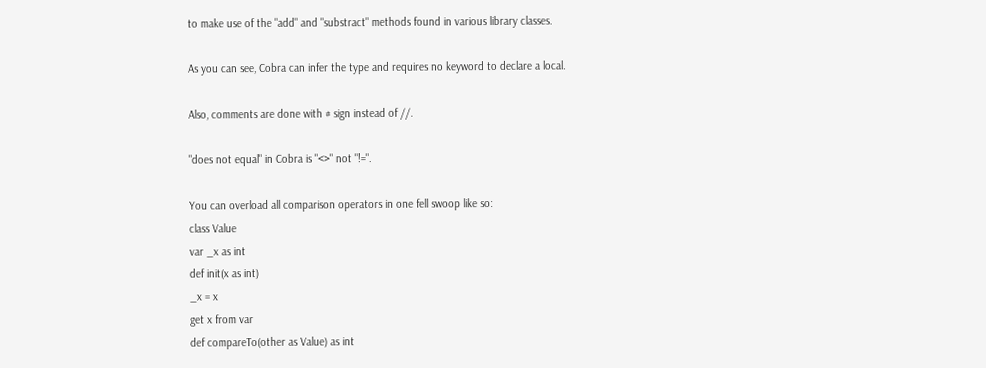to make use of the "add" and "substract" methods found in various library classes.

As you can see, Cobra can infer the type and requires no keyword to declare a local.

Also, comments are done with # sign instead of //.

"does not equal" in Cobra is "<>" not "!=".

You can overload all comparison operators in one fell swoop like so:
class Value
var _x as int
def init(x as int)
_x = x
get x from var
def compareTo(other as Value) as int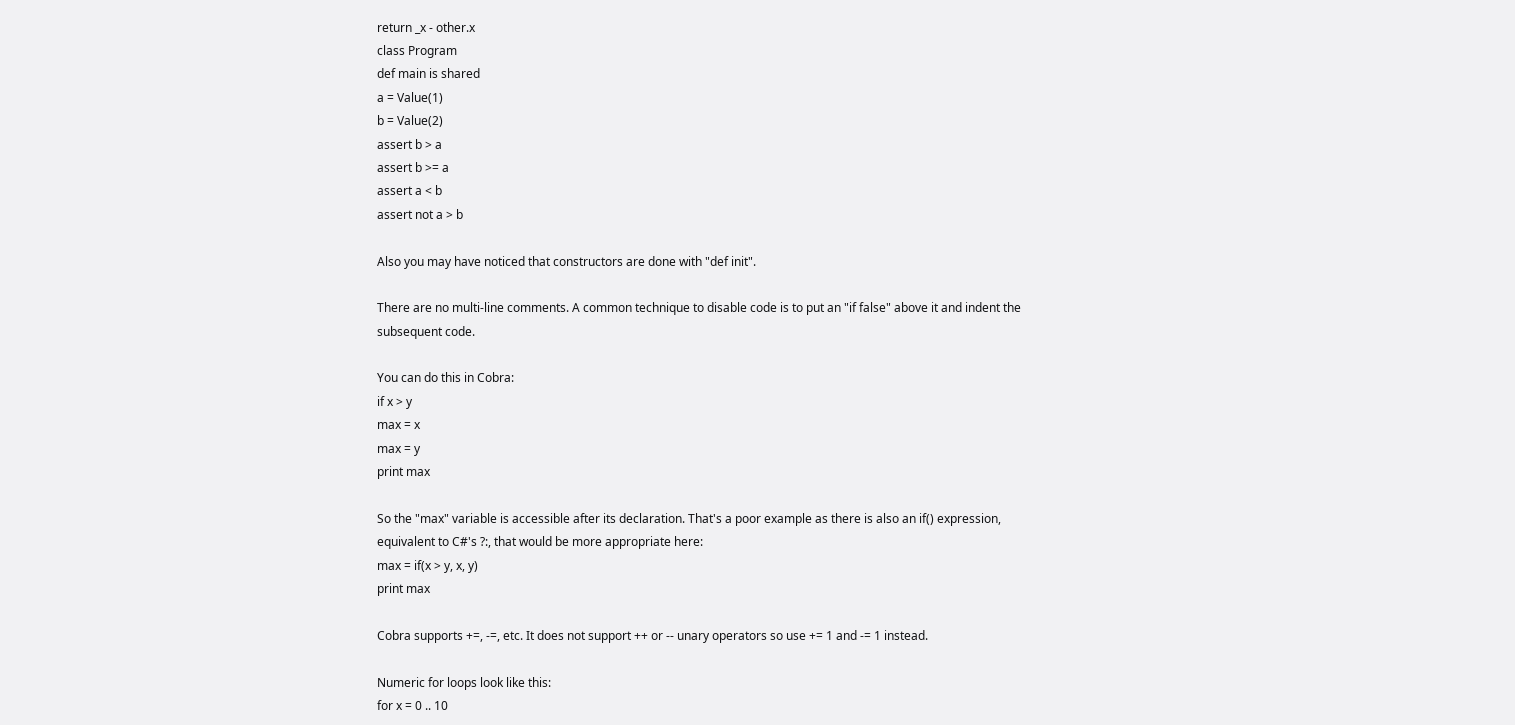return _x - other.x
class Program
def main is shared
a = Value(1)
b = Value(2)
assert b > a
assert b >= a
assert a < b
assert not a > b

Also you may have noticed that constructors are done with "def init".

There are no multi-line comments. A common technique to disable code is to put an "if false" above it and indent the subsequent code.

You can do this in Cobra:
if x > y
max = x
max = y
print max

So the "max" variable is accessible after its declaration. That's a poor example as there is also an if() expression, equivalent to C#'s ?:, that would be more appropriate here:
max = if(x > y, x, y)
print max

Cobra supports +=, -=, etc. It does not support ++ or -- unary operators so use += 1 and -= 1 instead.

Numeric for loops look like this:
for x = 0 .. 10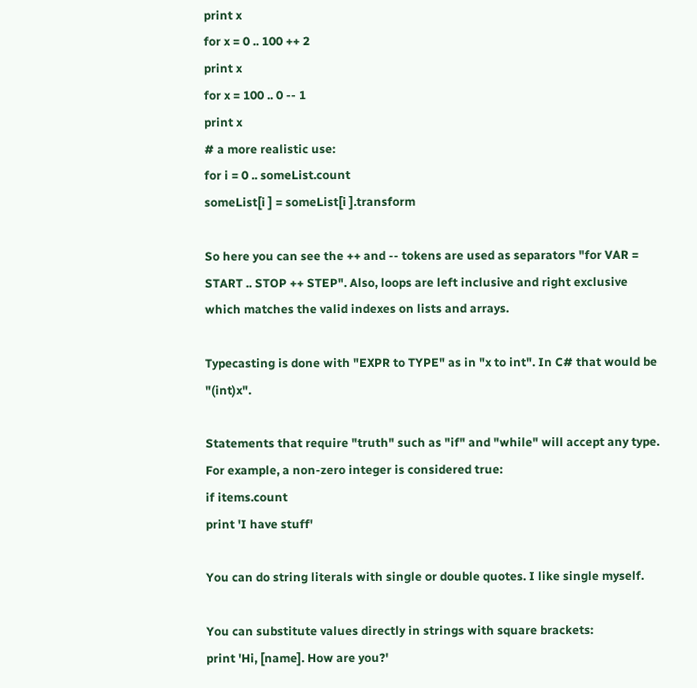print x
for x = 0 .. 100 ++ 2
print x
for x = 100 .. 0 -- 1
print x
# a more realistic use:
for i = 0 .. someList.count
someList[i ] = someList[i ].transform

So here you can see the ++ and -- tokens are used as separators "for VAR = START .. STOP ++ STEP". Also, loops are left inclusive and right exclusive which matches the valid indexes on lists and arrays.

Typecasting is done with "EXPR to TYPE" as in "x to int". In C# that would be "(int)x".

Statements that require "truth" such as "if" and "while" will accept any type. For example, a non-zero integer is considered true:
if items.count
print 'I have stuff'

You can do string literals with single or double quotes. I like single myself.

You can substitute values directly in strings with square brackets:
print 'Hi, [name]. How are you?'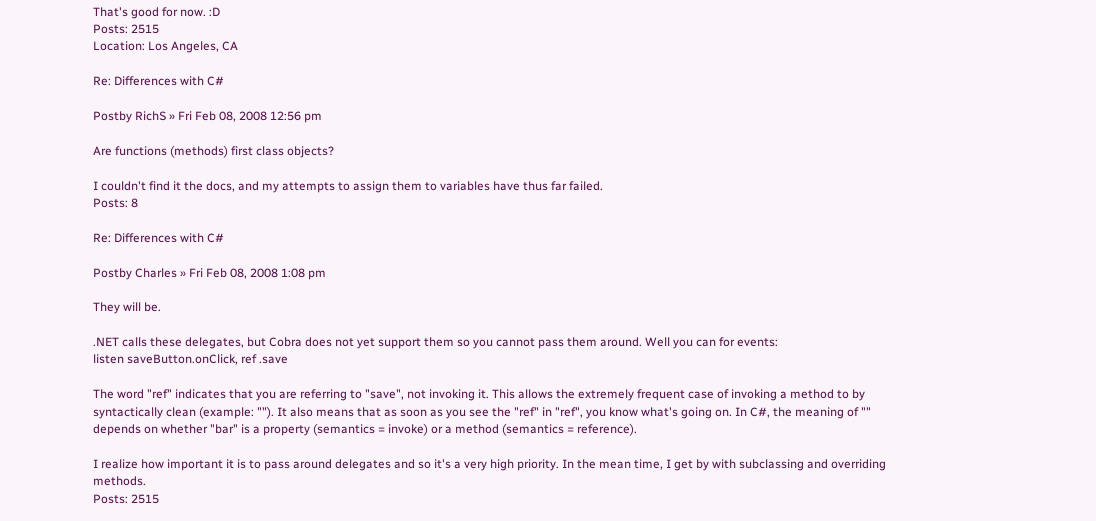That's good for now. :D
Posts: 2515
Location: Los Angeles, CA

Re: Differences with C#

Postby RichS » Fri Feb 08, 2008 12:56 pm

Are functions (methods) first class objects?

I couldn't find it the docs, and my attempts to assign them to variables have thus far failed.
Posts: 8

Re: Differences with C#

Postby Charles » Fri Feb 08, 2008 1:08 pm

They will be.

.NET calls these delegates, but Cobra does not yet support them so you cannot pass them around. Well you can for events:
listen saveButton.onClick, ref .save

The word "ref" indicates that you are referring to "save", not invoking it. This allows the extremely frequent case of invoking a method to by syntactically clean (example: ""). It also means that as soon as you see the "ref" in "ref", you know what's going on. In C#, the meaning of "" depends on whether "bar" is a property (semantics = invoke) or a method (semantics = reference).

I realize how important it is to pass around delegates and so it's a very high priority. In the mean time, I get by with subclassing and overriding methods.
Posts: 2515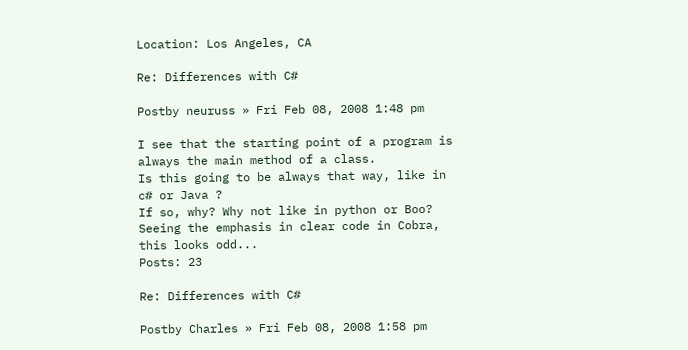Location: Los Angeles, CA

Re: Differences with C#

Postby neuruss » Fri Feb 08, 2008 1:48 pm

I see that the starting point of a program is always the main method of a class.
Is this going to be always that way, like in c# or Java ?
If so, why? Why not like in python or Boo?
Seeing the emphasis in clear code in Cobra, this looks odd...
Posts: 23

Re: Differences with C#

Postby Charles » Fri Feb 08, 2008 1:58 pm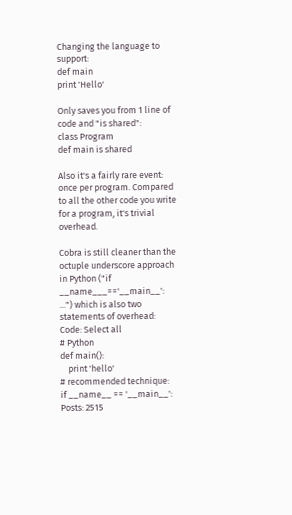Changing the language to support:
def main
print 'Hello'

Only saves you from 1 line of code and "is shared":
class Program
def main is shared

Also it's a fairly rare event: once per program. Compared to all the other code you write for a program, it's trivial overhead.

Cobra is still cleaner than the octuple underscore approach in Python ("if __name___=='__main__': ...") which is also two statements of overhead:
Code: Select all
# Python
def main():
    print 'hello'
# recommended technique:
if __name__ == '__main__':
Posts: 2515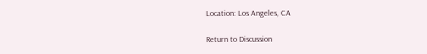Location: Los Angeles, CA

Return to Discussion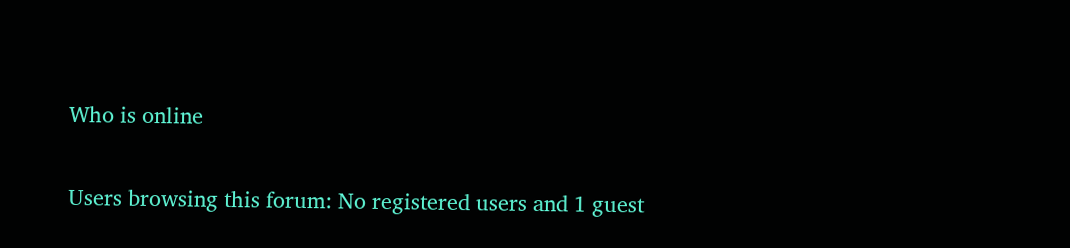Who is online

Users browsing this forum: No registered users and 1 guest